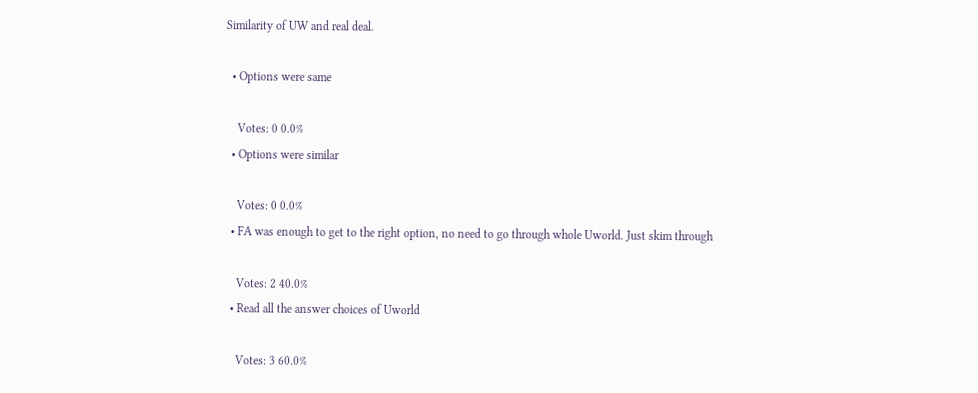Similarity of UW and real deal.

  • Options were same

    Votes: 0 0.0%
  • Options were similar

    Votes: 0 0.0%
  • FA was enough to get to the right option, no need to go through whole Uworld. Just skim through

    Votes: 2 40.0%
  • Read all the answer choices of Uworld

    Votes: 3 60.0%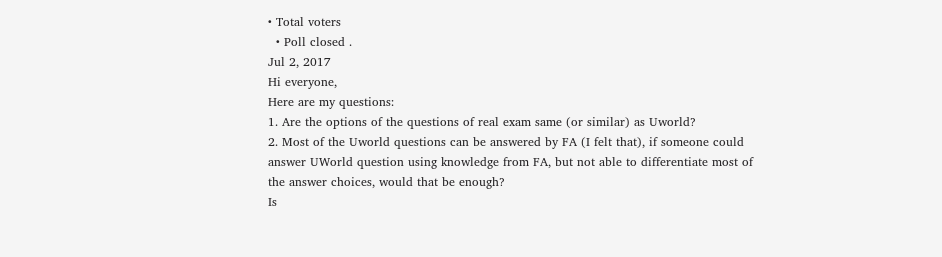• Total voters
  • Poll closed .
Jul 2, 2017
Hi everyone,
Here are my questions:
1. Are the options of the questions of real exam same (or similar) as Uworld?
2. Most of the Uworld questions can be answered by FA (I felt that), if someone could answer UWorld question using knowledge from FA, but not able to differentiate most of the answer choices, would that be enough?
Is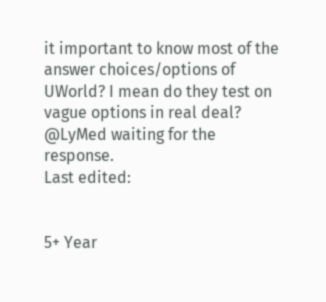it important to know most of the answer choices/options of UWorld? I mean do they test on vague options in real deal?
@LyMed waiting for the response.
Last edited:


5+ Year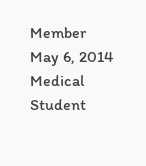Member
May 6, 2014
Medical Student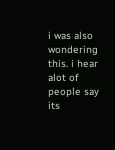i was also wondering this. i hear alot of people say its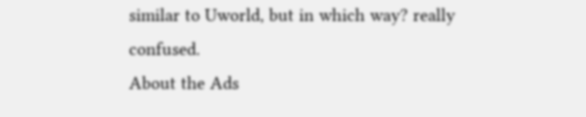similar to Uworld, but in which way? really confused.
About the Ads